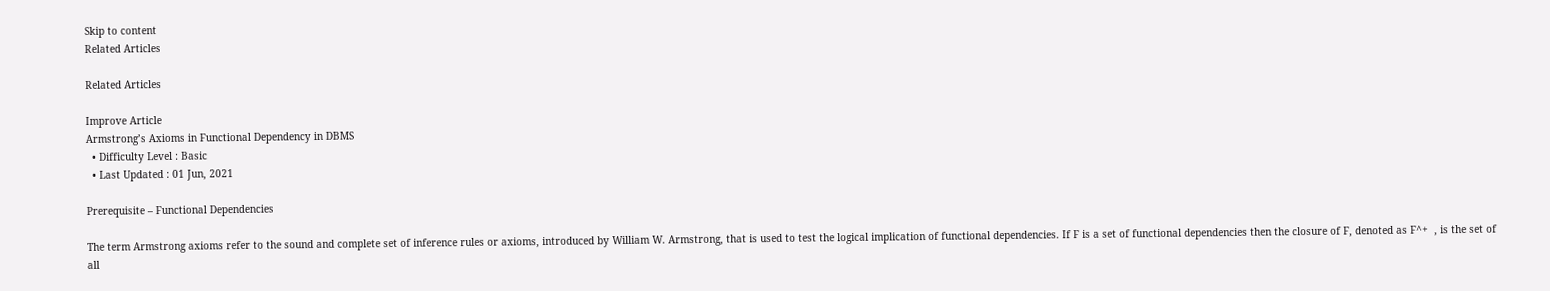Skip to content
Related Articles

Related Articles

Improve Article
Armstrong’s Axioms in Functional Dependency in DBMS
  • Difficulty Level : Basic
  • Last Updated : 01 Jun, 2021

Prerequisite – Functional Dependencies

The term Armstrong axioms refer to the sound and complete set of inference rules or axioms, introduced by William W. Armstrong, that is used to test the logical implication of functional dependencies. If F is a set of functional dependencies then the closure of F, denoted as F^+  , is the set of all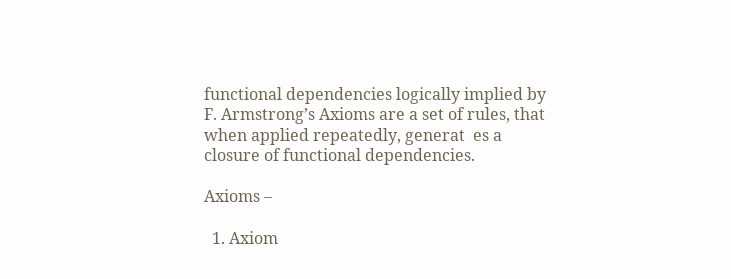functional dependencies logically implied by F. Armstrong’s Axioms are a set of rules, that when applied repeatedly, generat  es a closure of functional dependencies.

Axioms –

  1. Axiom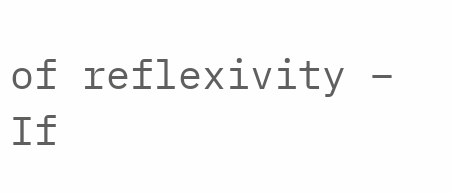of reflexivity – If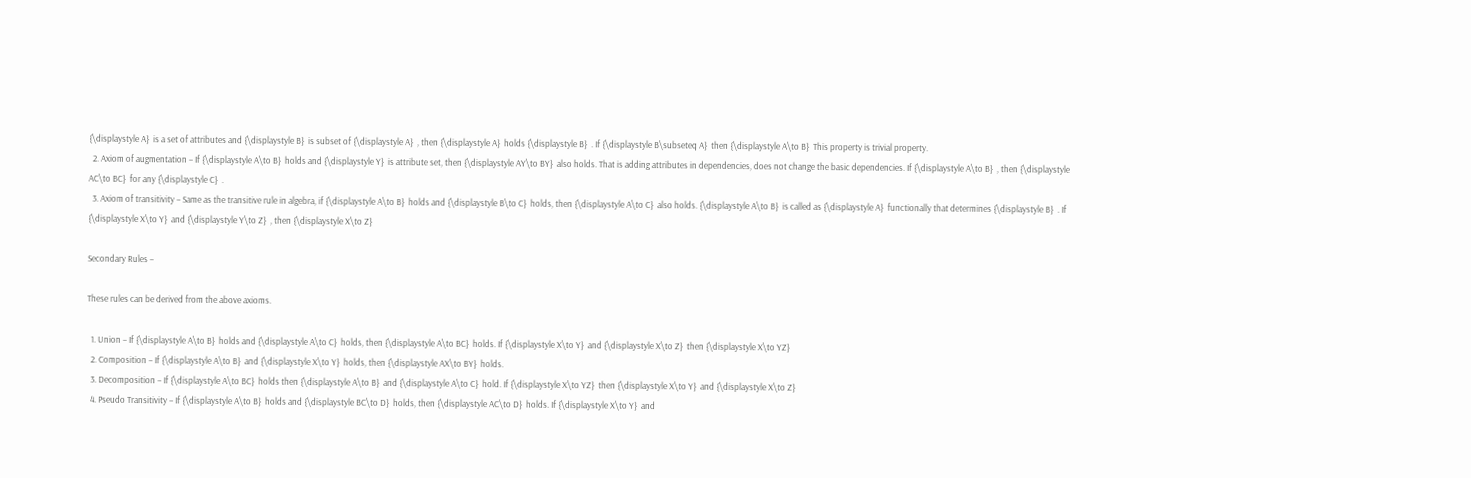{\displaystyle A}  is a set of attributes and {\displaystyle B}  is subset of {\displaystyle A}  , then {\displaystyle A}  holds {\displaystyle B}  . If {\displaystyle B\subseteq A}  then {\displaystyle A\to B}  This property is trivial property.
  2. Axiom of augmentation – If {\displaystyle A\to B}  holds and {\displaystyle Y}  is attribute set, then {\displaystyle AY\to BY}  also holds. That is adding attributes in dependencies, does not change the basic dependencies. If {\displaystyle A\to B}  , then {\displaystyle AC\to BC}  for any {\displaystyle C}  .
  3. Axiom of transitivity – Same as the transitive rule in algebra, if {\displaystyle A\to B}  holds and {\displaystyle B\to C}  holds, then {\displaystyle A\to C}  also holds. {\displaystyle A\to B}  is called as {\displaystyle A}  functionally that determines {\displaystyle B}  . If {\displaystyle X\to Y}  and {\displaystyle Y\to Z}  , then {\displaystyle X\to Z}

Secondary Rules –

These rules can be derived from the above axioms.

  1. Union – If {\displaystyle A\to B}  holds and {\displaystyle A\to C}  holds, then {\displaystyle A\to BC}  holds. If {\displaystyle X\to Y}  and {\displaystyle X\to Z}  then {\displaystyle X\to YZ}
  2. Composition – If {\displaystyle A\to B}  and {\displaystyle X\to Y}  holds, then {\displaystyle AX\to BY}  holds.
  3. Decomposition – If {\displaystyle A\to BC}  holds then {\displaystyle A\to B}  and {\displaystyle A\to C}  hold. If {\displaystyle X\to YZ}  then {\displaystyle X\to Y}  and {\displaystyle X\to Z}
  4. Pseudo Transitivity – If {\displaystyle A\to B}  holds and {\displaystyle BC\to D}  holds, then {\displaystyle AC\to D}  holds. If {\displaystyle X\to Y}  and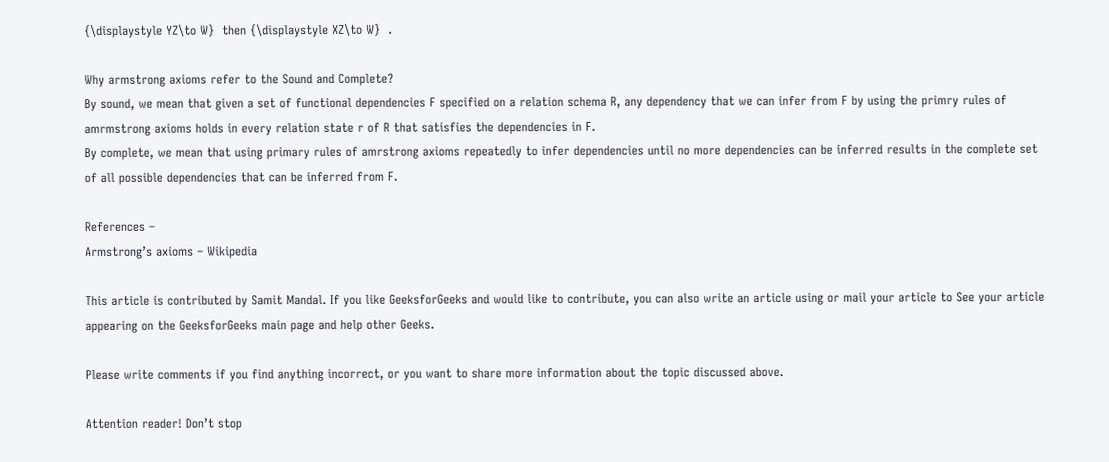{\displaystyle YZ\to W}  then {\displaystyle XZ\to W}  .

Why armstrong axioms refer to the Sound and Complete?
By sound, we mean that given a set of functional dependencies F specified on a relation schema R, any dependency that we can infer from F by using the primry rules of amrmstrong axioms holds in every relation state r of R that satisfies the dependencies in F.
By complete, we mean that using primary rules of amrstrong axioms repeatedly to infer dependencies until no more dependencies can be inferred results in the complete set of all possible dependencies that can be inferred from F.

References –
Armstrong’s axioms – Wikipedia

This article is contributed by Samit Mandal. If you like GeeksforGeeks and would like to contribute, you can also write an article using or mail your article to See your article appearing on the GeeksforGeeks main page and help other Geeks.

Please write comments if you find anything incorrect, or you want to share more information about the topic discussed above.

Attention reader! Don’t stop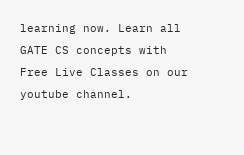learning now. Learn all GATE CS concepts with Free Live Classes on our youtube channel.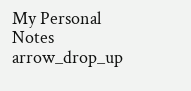My Personal Notes arrow_drop_up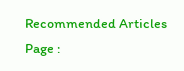Recommended Articles
Page :